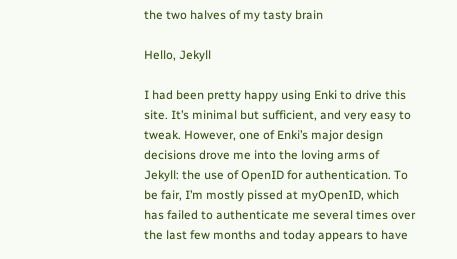the two halves of my tasty brain

Hello, Jekyll

I had been pretty happy using Enki to drive this site. It’s minimal but sufficient, and very easy to tweak. However, one of Enki’s major design decisions drove me into the loving arms of Jekyll: the use of OpenID for authentication. To be fair, I’m mostly pissed at myOpenID, which has failed to authenticate me several times over the last few months and today appears to have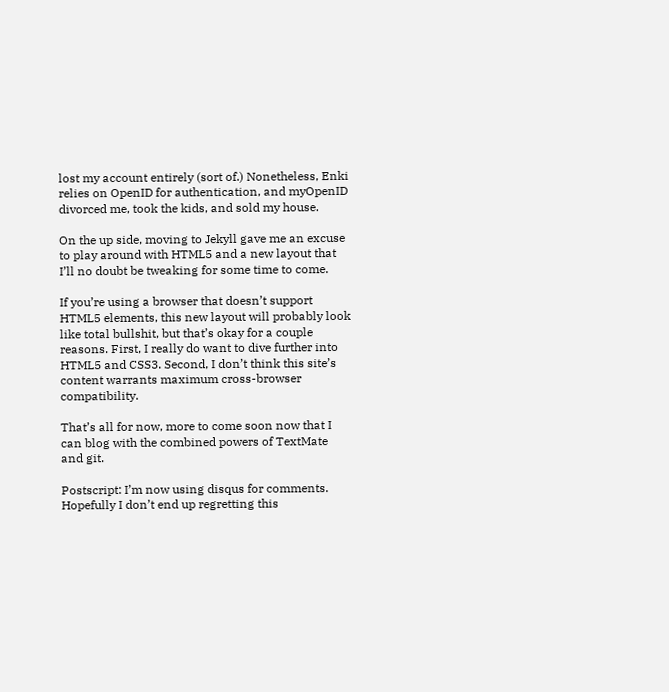lost my account entirely (sort of.) Nonetheless, Enki relies on OpenID for authentication, and myOpenID divorced me, took the kids, and sold my house.

On the up side, moving to Jekyll gave me an excuse to play around with HTML5 and a new layout that I’ll no doubt be tweaking for some time to come.

If you’re using a browser that doesn’t support HTML5 elements, this new layout will probably look like total bullshit, but that’s okay for a couple reasons. First, I really do want to dive further into HTML5 and CSS3. Second, I don’t think this site’s content warrants maximum cross-browser compatibility.

That’s all for now, more to come soon now that I can blog with the combined powers of TextMate and git.

Postscript: I’m now using disqus for comments. Hopefully I don’t end up regretting this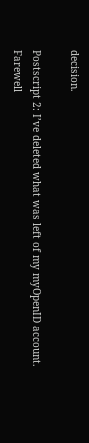decision.

Postscript 2: I’ve deleted what was left of my myOpenID account. Farewell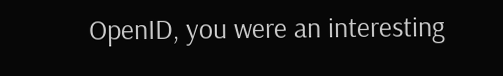OpenID, you were an interesting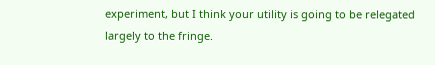experiment, but I think your utility is going to be relegated largely to the fringe.